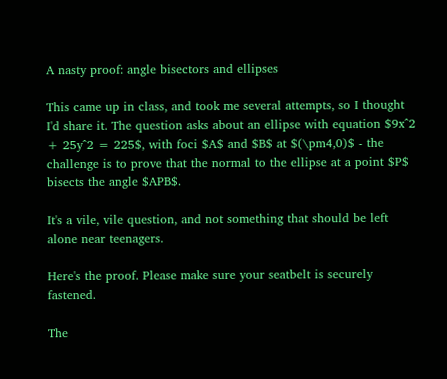A nasty proof: angle bisectors and ellipses

This came up in class, and took me several attempts, so I thought I'd share it. The question asks about an ellipse with equation $9x^2 + 25y^2 = 225$, with foci $A$ and $B$ at $(\pm4,0)$ - the challenge is to prove that the normal to the ellipse at a point $P$ bisects the angle $APB$.

It's a vile, vile question, and not something that should be left alone near teenagers.

Here's the proof. Please make sure your seatbelt is securely fastened.

The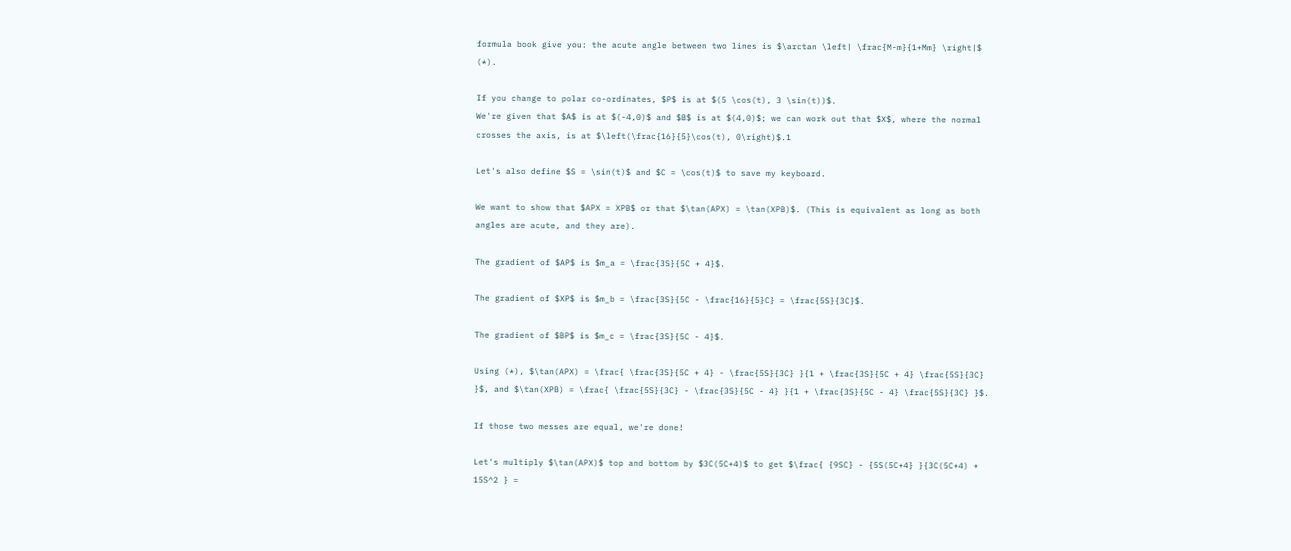formula book give you: the acute angle between two lines is $\arctan \left| \frac{M-m}{1+Mm} \right|$ (*).

If you change to polar co-ordinates, $P$ is at $(5 \cos(t), 3 \sin(t))$.
We're given that $A$ is at $(-4,0)$ and $B$ is at $(4,0)$; we can work out that $X$, where the normal crosses the axis, is at $\left(\frac{16}{5}\cos(t), 0\right)$.1

Let's also define $S = \sin(t)$ and $C = \cos(t)$ to save my keyboard.

We want to show that $APX = XPB$ or that $\tan(APX) = \tan(XPB)$. (This is equivalent as long as both angles are acute, and they are).

The gradient of $AP$ is $m_a = \frac{3S}{5C + 4}$.

The gradient of $XP$ is $m_b = \frac{3S}{5C - \frac{16}{5}C} = \frac{5S}{3C}$.

The gradient of $BP$ is $m_c = \frac{3S}{5C - 4}$.

Using (*), $\tan(APX) = \frac{ \frac{3S}{5C + 4} - \frac{5S}{3C} }{1 + \frac{3S}{5C + 4} \frac{5S}{3C} }$, and $\tan(XPB) = \frac{ \frac{5S}{3C} - \frac{3S}{5C - 4} }{1 + \frac{3S}{5C - 4} \frac{5S}{3C} }$.

If those two messes are equal, we're done!

Let's multiply $\tan(APX)$ top and bottom by $3C(5C+4)$ to get $\frac{ {9SC} - {5S(5C+4} }{3C(5C+4) + 15S^2 } =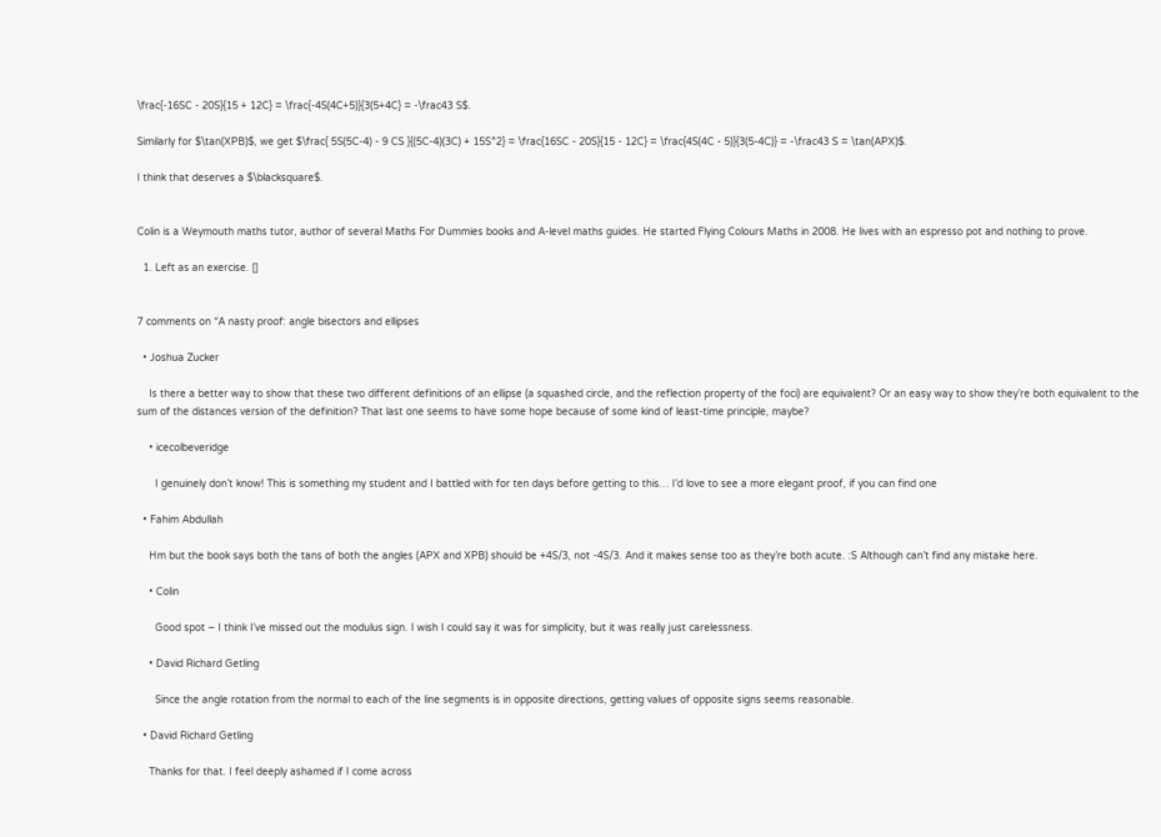\frac{-16SC - 20S}{15 + 12C} = \frac{-4S(4C+5)}{3(5+4C} = -\frac43 S$.

Similarly for $\tan(XPB)$, we get $\frac{ 5S(5C-4) - 9 CS }{(5C-4)(3C) + 15S^2} = \frac{16SC - 20S}{15 - 12C} = \frac{4S(4C - 5)}{3(5-4C)} = -\frac43 S = \tan(APX)$.

I think that deserves a $\blacksquare$.


Colin is a Weymouth maths tutor, author of several Maths For Dummies books and A-level maths guides. He started Flying Colours Maths in 2008. He lives with an espresso pot and nothing to prove.

  1. Left as an exercise. []


7 comments on “A nasty proof: angle bisectors and ellipses

  • Joshua Zucker

    Is there a better way to show that these two different definitions of an ellipse (a squashed circle, and the reflection property of the foci) are equivalent? Or an easy way to show they’re both equivalent to the sum of the distances version of the definition? That last one seems to have some hope because of some kind of least-time principle, maybe?

    • icecolbeveridge

      I genuinely don’t know! This is something my student and I battled with for ten days before getting to this… I’d love to see a more elegant proof, if you can find one

  • Fahim Abdullah

    Hm but the book says both the tans of both the angles (APX and XPB) should be +4S/3, not -4S/3. And it makes sense too as they’re both acute. :S Although can’t find any mistake here.

    • Colin

      Good spot – I think I’ve missed out the modulus sign. I wish I could say it was for simplicity, but it was really just carelessness.

    • David Richard Getling

      Since the angle rotation from the normal to each of the line segments is in opposite directions, getting values of opposite signs seems reasonable.

  • David Richard Getling

    Thanks for that. I feel deeply ashamed if I come across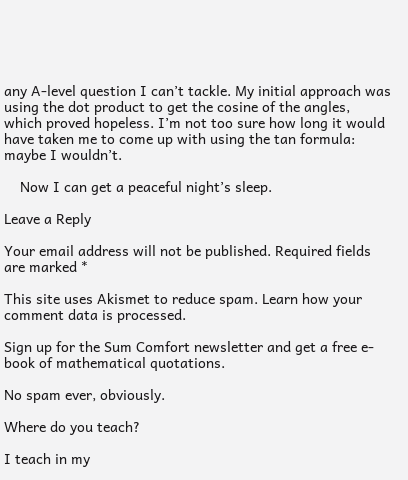any A-level question I can’t tackle. My initial approach was using the dot product to get the cosine of the angles, which proved hopeless. I’m not too sure how long it would have taken me to come up with using the tan formula: maybe I wouldn’t.

    Now I can get a peaceful night’s sleep.

Leave a Reply

Your email address will not be published. Required fields are marked *

This site uses Akismet to reduce spam. Learn how your comment data is processed.

Sign up for the Sum Comfort newsletter and get a free e-book of mathematical quotations.

No spam ever, obviously.

Where do you teach?

I teach in my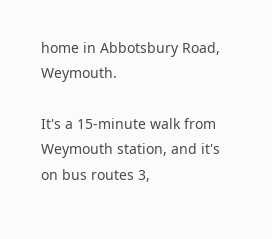home in Abbotsbury Road, Weymouth.

It's a 15-minute walk from Weymouth station, and it's on bus routes 3,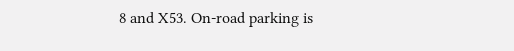8 and X53. On-road parking is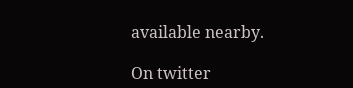available nearby.

On twitter